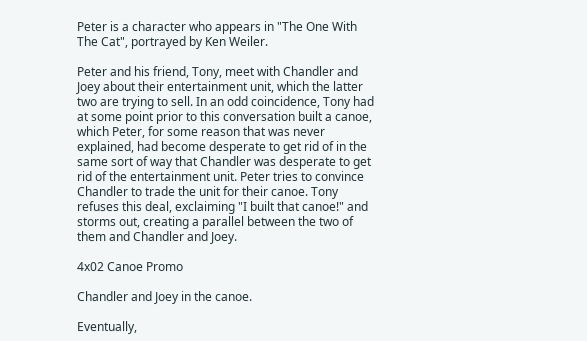Peter is a character who appears in "The One With The Cat", portrayed by Ken Weiler.

Peter and his friend, Tony, meet with Chandler and Joey about their entertainment unit, which the latter two are trying to sell. In an odd coincidence, Tony had at some point prior to this conversation built a canoe, which Peter, for some reason that was never explained, had become desperate to get rid of in the same sort of way that Chandler was desperate to get rid of the entertainment unit. Peter tries to convince Chandler to trade the unit for their canoe. Tony refuses this deal, exclaiming "I built that canoe!" and storms out, creating a parallel between the two of them and Chandler and Joey.

4x02 Canoe Promo

Chandler and Joey in the canoe.

Eventually,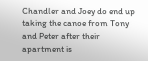Chandler and Joey do end up taking the canoe from Tony and Peter after their apartment is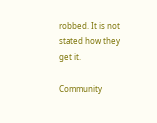robbed. It is not stated how they get it.

Community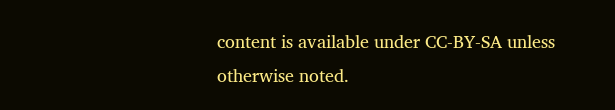content is available under CC-BY-SA unless otherwise noted.